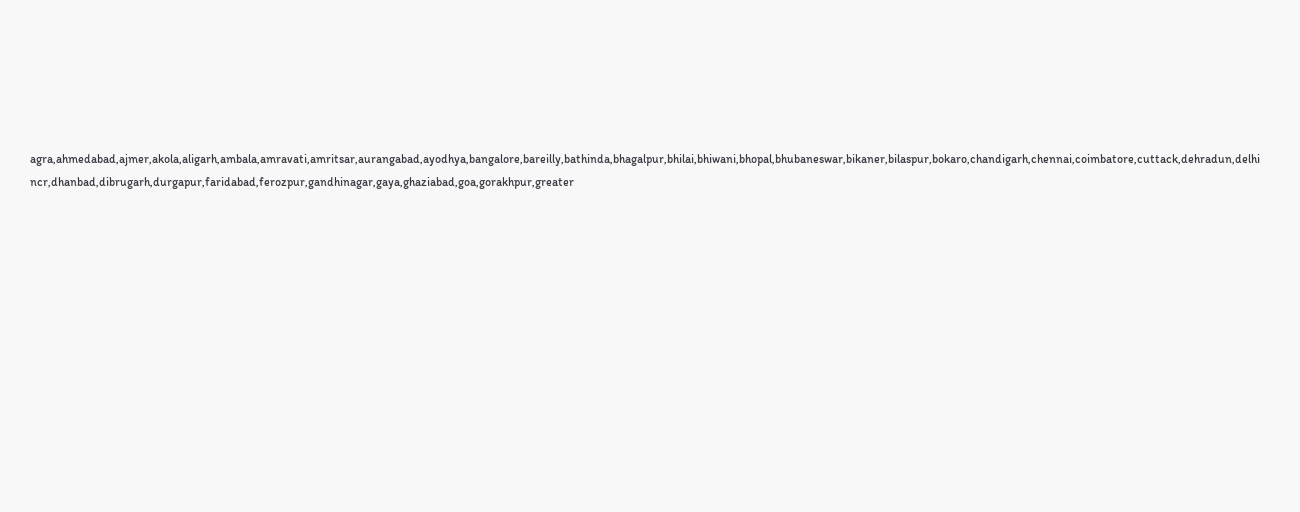agra,ahmedabad,ajmer,akola,aligarh,ambala,amravati,amritsar,aurangabad,ayodhya,bangalore,bareilly,bathinda,bhagalpur,bhilai,bhiwani,bhopal,bhubaneswar,bikaner,bilaspur,bokaro,chandigarh,chennai,coimbatore,cuttack,dehradun,delhi ncr,dhanbad,dibrugarh,durgapur,faridabad,ferozpur,gandhinagar,gaya,ghaziabad,goa,gorakhpur,greater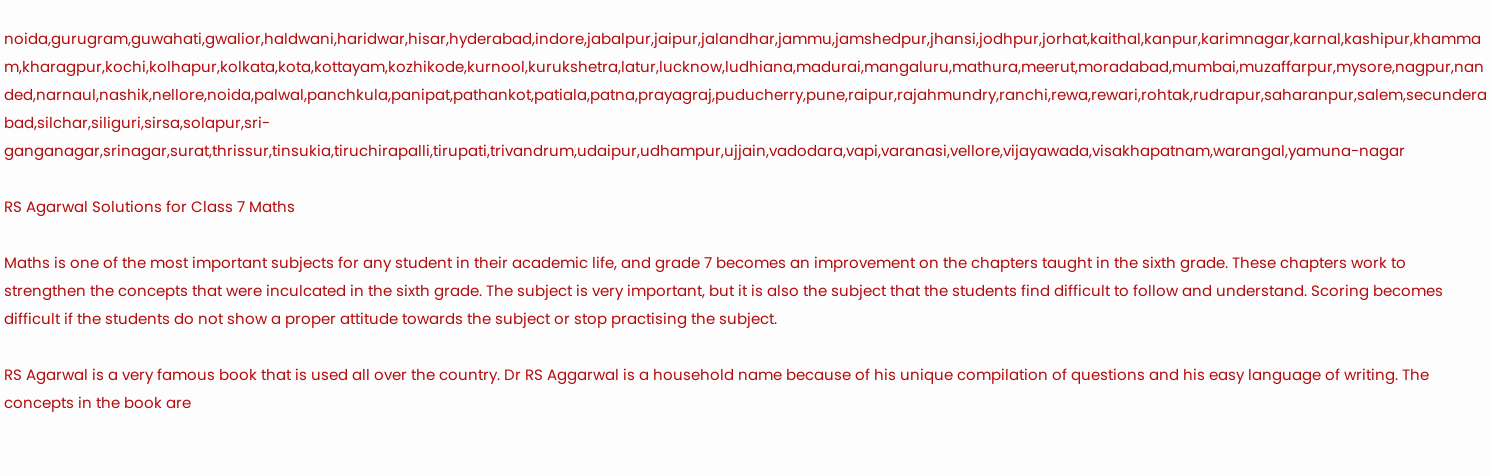noida,gurugram,guwahati,gwalior,haldwani,haridwar,hisar,hyderabad,indore,jabalpur,jaipur,jalandhar,jammu,jamshedpur,jhansi,jodhpur,jorhat,kaithal,kanpur,karimnagar,karnal,kashipur,khammam,kharagpur,kochi,kolhapur,kolkata,kota,kottayam,kozhikode,kurnool,kurukshetra,latur,lucknow,ludhiana,madurai,mangaluru,mathura,meerut,moradabad,mumbai,muzaffarpur,mysore,nagpur,nanded,narnaul,nashik,nellore,noida,palwal,panchkula,panipat,pathankot,patiala,patna,prayagraj,puducherry,pune,raipur,rajahmundry,ranchi,rewa,rewari,rohtak,rudrapur,saharanpur,salem,secunderabad,silchar,siliguri,sirsa,solapur,sri-ganganagar,srinagar,surat,thrissur,tinsukia,tiruchirapalli,tirupati,trivandrum,udaipur,udhampur,ujjain,vadodara,vapi,varanasi,vellore,vijayawada,visakhapatnam,warangal,yamuna-nagar

RS Agarwal Solutions for Class 7 Maths

Maths is one of the most important subjects for any student in their academic life, and grade 7 becomes an improvement on the chapters taught in the sixth grade. These chapters work to strengthen the concepts that were inculcated in the sixth grade. The subject is very important, but it is also the subject that the students find difficult to follow and understand. Scoring becomes difficult if the students do not show a proper attitude towards the subject or stop practising the subject.

RS Agarwal is a very famous book that is used all over the country. Dr RS Aggarwal is a household name because of his unique compilation of questions and his easy language of writing. The concepts in the book are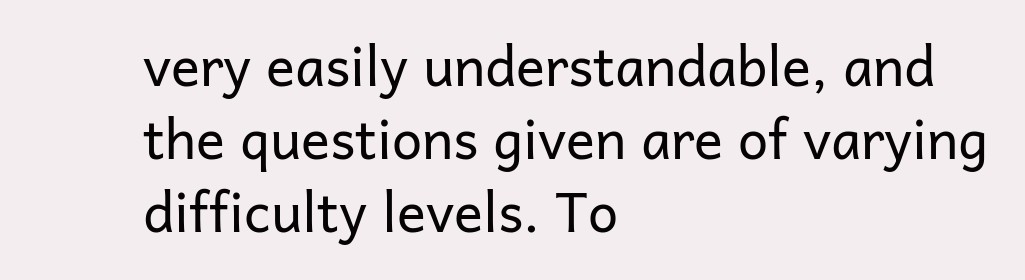very easily understandable, and the questions given are of varying difficulty levels. To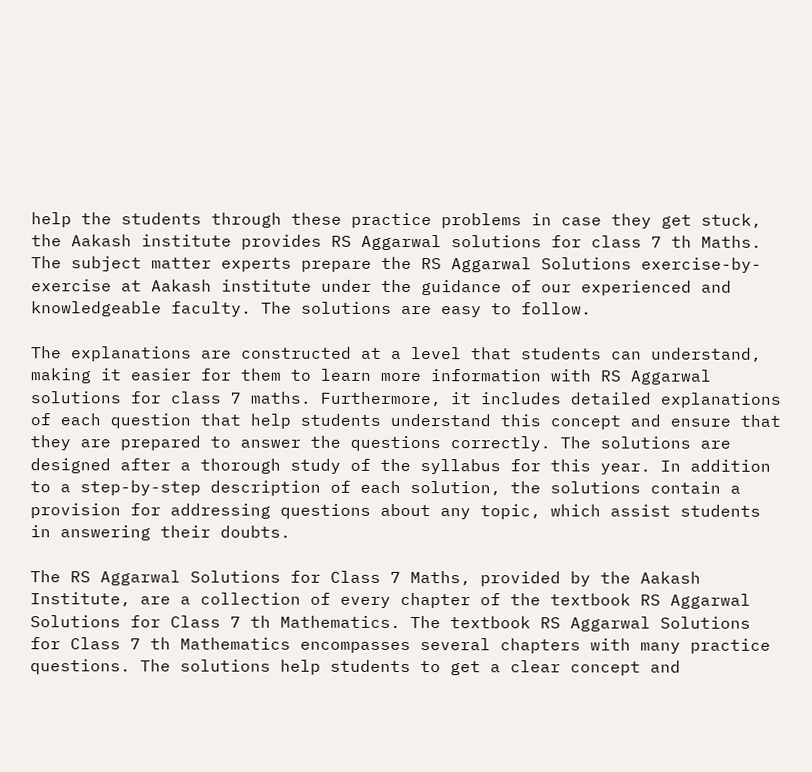help the students through these practice problems in case they get stuck, the Aakash institute provides RS Aggarwal solutions for class 7 th Maths. The subject matter experts prepare the RS Aggarwal Solutions exercise-by-exercise at Aakash institute under the guidance of our experienced and knowledgeable faculty. The solutions are easy to follow.

The explanations are constructed at a level that students can understand, making it easier for them to learn more information with RS Aggarwal solutions for class 7 maths. Furthermore, it includes detailed explanations of each question that help students understand this concept and ensure that they are prepared to answer the questions correctly. The solutions are designed after a thorough study of the syllabus for this year. In addition to a step-by-step description of each solution, the solutions contain a provision for addressing questions about any topic, which assist students in answering their doubts.

The RS Aggarwal Solutions for Class 7 Maths, provided by the Aakash Institute, are a collection of every chapter of the textbook RS Aggarwal Solutions for Class 7 th Mathematics. The textbook RS Aggarwal Solutions for Class 7 th Mathematics encompasses several chapters with many practice questions. The solutions help students to get a clear concept and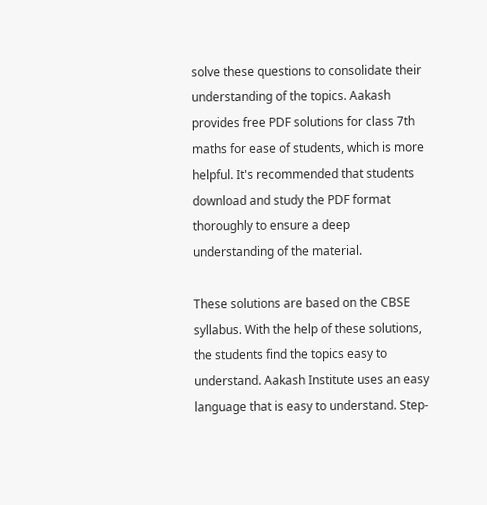solve these questions to consolidate their understanding of the topics. Aakash provides free PDF solutions for class 7th maths for ease of students, which is more helpful. It's recommended that students download and study the PDF format thoroughly to ensure a deep understanding of the material.

These solutions are based on the CBSE syllabus. With the help of these solutions, the students find the topics easy to understand. Aakash Institute uses an easy language that is easy to understand. Step-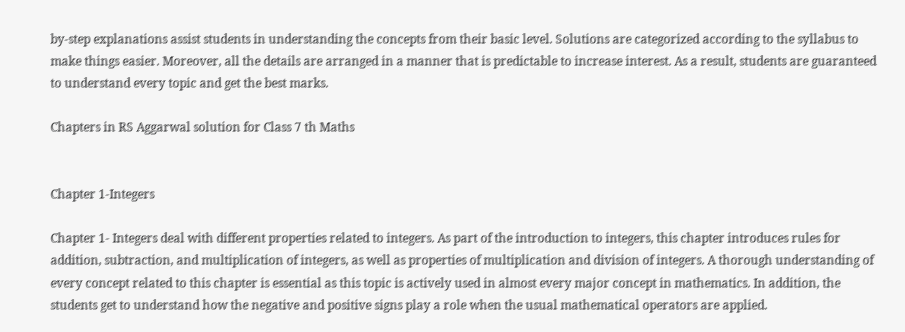by-step explanations assist students in understanding the concepts from their basic level. Solutions are categorized according to the syllabus to make things easier. Moreover, all the details are arranged in a manner that is predictable to increase interest. As a result, students are guaranteed to understand every topic and get the best marks.

Chapters in RS Aggarwal solution for Class 7 th Maths


Chapter 1-Integers

Chapter 1- Integers deal with different properties related to integers. As part of the introduction to integers, this chapter introduces rules for addition, subtraction, and multiplication of integers, as well as properties of multiplication and division of integers. A thorough understanding of every concept related to this chapter is essential as this topic is actively used in almost every major concept in mathematics. In addition, the students get to understand how the negative and positive signs play a role when the usual mathematical operators are applied.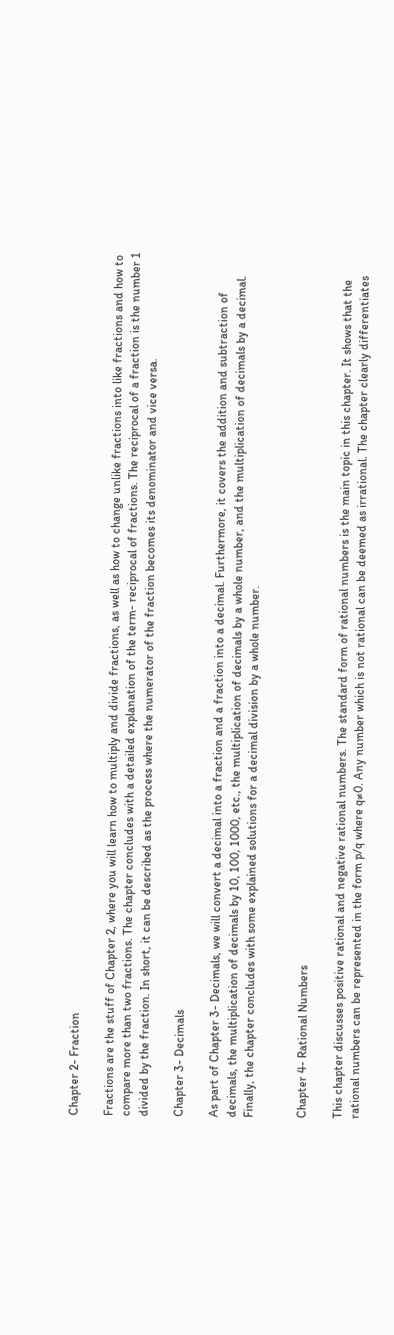Chapter 2- Fraction

Fractions are the stuff of Chapter 2, where you will learn how to multiply and divide fractions, as well as how to change unlike fractions into like fractions and how to compare more than two fractions. The chapter concludes with a detailed explanation of the term- reciprocal of fractions. The reciprocal of a fraction is the number 1 divided by the fraction. In short, it can be described as the process where the numerator of the fraction becomes its denominator and vice versa.

Chapter 3- Decimals

As part of Chapter 3- Decimals, we will convert a decimal into a fraction and a fraction into a decimal. Furthermore, it covers the addition and subtraction of decimals, the multiplication of decimals by 10, 100, 1000, etc., the multiplication of decimals by a whole number, and the multiplication of decimals by a decimal. Finally, the chapter concludes with some explained solutions for a decimal division by a whole number.


Chapter 4- Rational Numbers

This chapter discusses positive rational and negative rational numbers. The standard form of rational numbers is the main topic in this chapter. It shows that the rational numbers can be represented in the form p/q where q≠0. Any number which is not rational can be deemed as irrational. The chapter clearly differentiates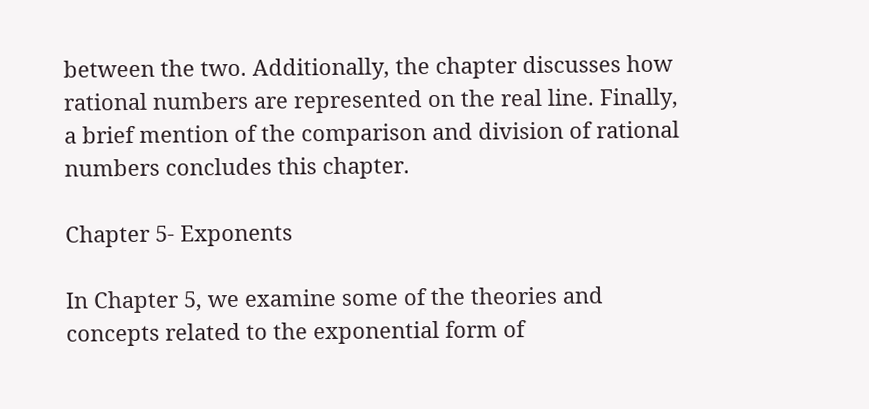between the two. Additionally, the chapter discusses how rational numbers are represented on the real line. Finally, a brief mention of the comparison and division of rational numbers concludes this chapter.

Chapter 5- Exponents

In Chapter 5, we examine some of the theories and concepts related to the exponential form of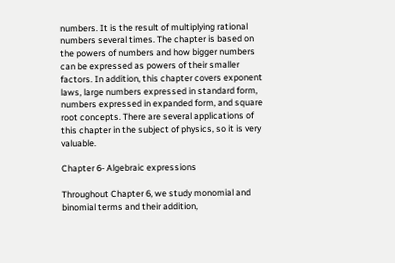numbers. It is the result of multiplying rational numbers several times. The chapter is based on the powers of numbers and how bigger numbers can be expressed as powers of their smaller factors. In addition, this chapter covers exponent laws, large numbers expressed in standard form, numbers expressed in expanded form, and square root concepts. There are several applications of this chapter in the subject of physics, so it is very valuable.

Chapter 6- Algebraic expressions

Throughout Chapter 6, we study monomial and binomial terms and their addition,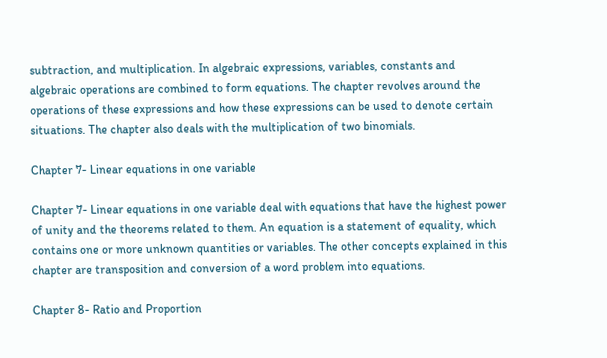subtraction, and multiplication. In algebraic expressions, variables, constants and algebraic operations are combined to form equations. The chapter revolves around the operations of these expressions and how these expressions can be used to denote certain situations. The chapter also deals with the multiplication of two binomials.

Chapter 7- Linear equations in one variable

Chapter 7- Linear equations in one variable deal with equations that have the highest power of unity and the theorems related to them. An equation is a statement of equality, which contains one or more unknown quantities or variables. The other concepts explained in this chapter are transposition and conversion of a word problem into equations.

Chapter 8- Ratio and Proportion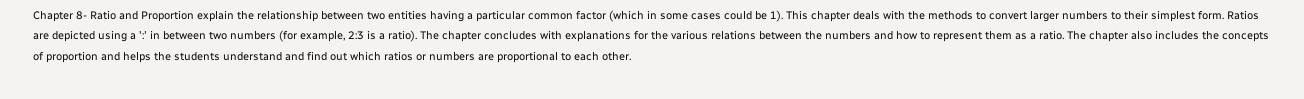Chapter 8- Ratio and Proportion explain the relationship between two entities having a particular common factor (which in some cases could be 1). This chapter deals with the methods to convert larger numbers to their simplest form. Ratios are depicted using a ':' in between two numbers (for example, 2:3 is a ratio). The chapter concludes with explanations for the various relations between the numbers and how to represent them as a ratio. The chapter also includes the concepts of proportion and helps the students understand and find out which ratios or numbers are proportional to each other.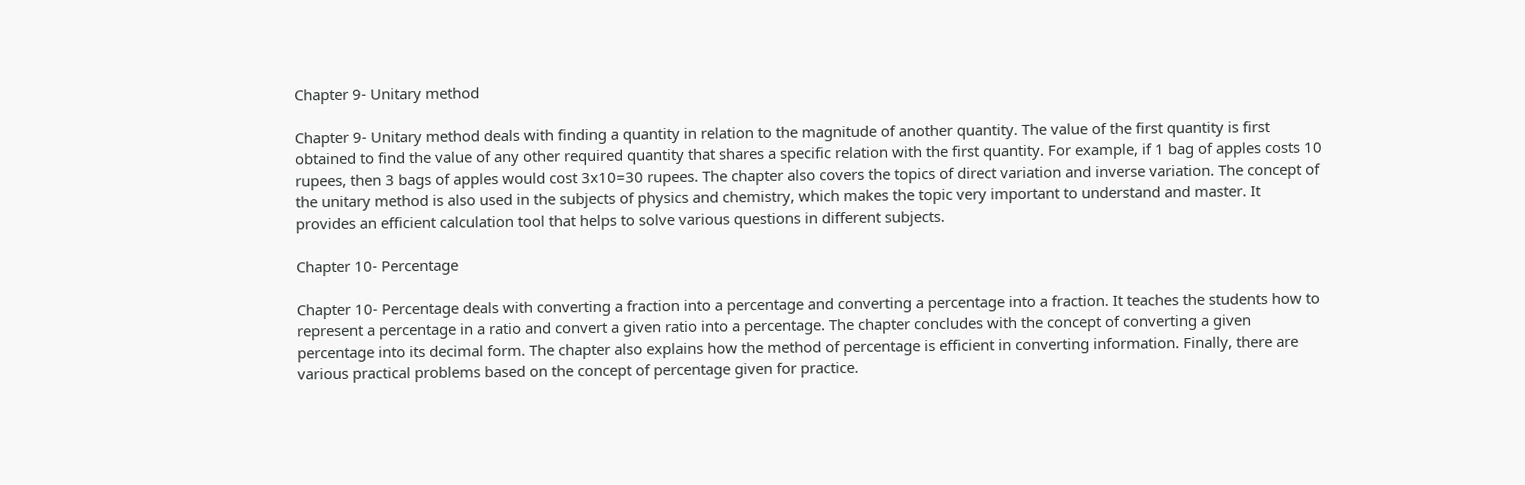Chapter 9- Unitary method

Chapter 9- Unitary method deals with finding a quantity in relation to the magnitude of another quantity. The value of the first quantity is first obtained to find the value of any other required quantity that shares a specific relation with the first quantity. For example, if 1 bag of apples costs 10 rupees, then 3 bags of apples would cost 3x10=30 rupees. The chapter also covers the topics of direct variation and inverse variation. The concept of the unitary method is also used in the subjects of physics and chemistry, which makes the topic very important to understand and master. It provides an efficient calculation tool that helps to solve various questions in different subjects.

Chapter 10- Percentage

Chapter 10- Percentage deals with converting a fraction into a percentage and converting a percentage into a fraction. It teaches the students how to represent a percentage in a ratio and convert a given ratio into a percentage. The chapter concludes with the concept of converting a given percentage into its decimal form. The chapter also explains how the method of percentage is efficient in converting information. Finally, there are various practical problems based on the concept of percentage given for practice.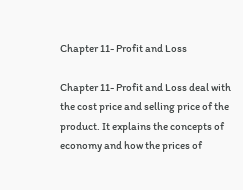Chapter 11- Profit and Loss

Chapter 11- Profit and Loss deal with the cost price and selling price of the product. It explains the concepts of economy and how the prices of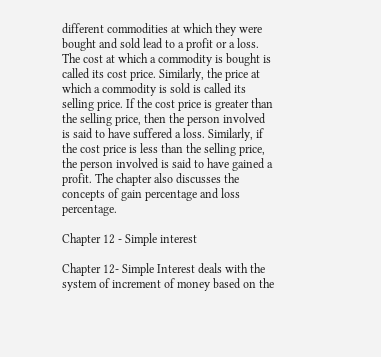different commodities at which they were bought and sold lead to a profit or a loss. The cost at which a commodity is bought is called its cost price. Similarly, the price at which a commodity is sold is called its selling price. If the cost price is greater than the selling price, then the person involved is said to have suffered a loss. Similarly, if the cost price is less than the selling price, the person involved is said to have gained a profit. The chapter also discusses the concepts of gain percentage and loss percentage.

Chapter 12 - Simple interest

Chapter 12- Simple Interest deals with the system of increment of money based on the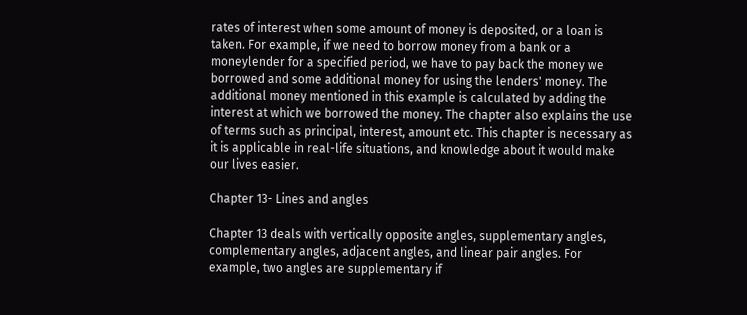rates of interest when some amount of money is deposited, or a loan is taken. For example, if we need to borrow money from a bank or a moneylender for a specified period, we have to pay back the money we borrowed and some additional money for using the lenders' money. The additional money mentioned in this example is calculated by adding the interest at which we borrowed the money. The chapter also explains the use of terms such as principal, interest, amount etc. This chapter is necessary as it is applicable in real-life situations, and knowledge about it would make our lives easier.

Chapter 13- Lines and angles

Chapter 13 deals with vertically opposite angles, supplementary angles, complementary angles, adjacent angles, and linear pair angles. For example, two angles are supplementary if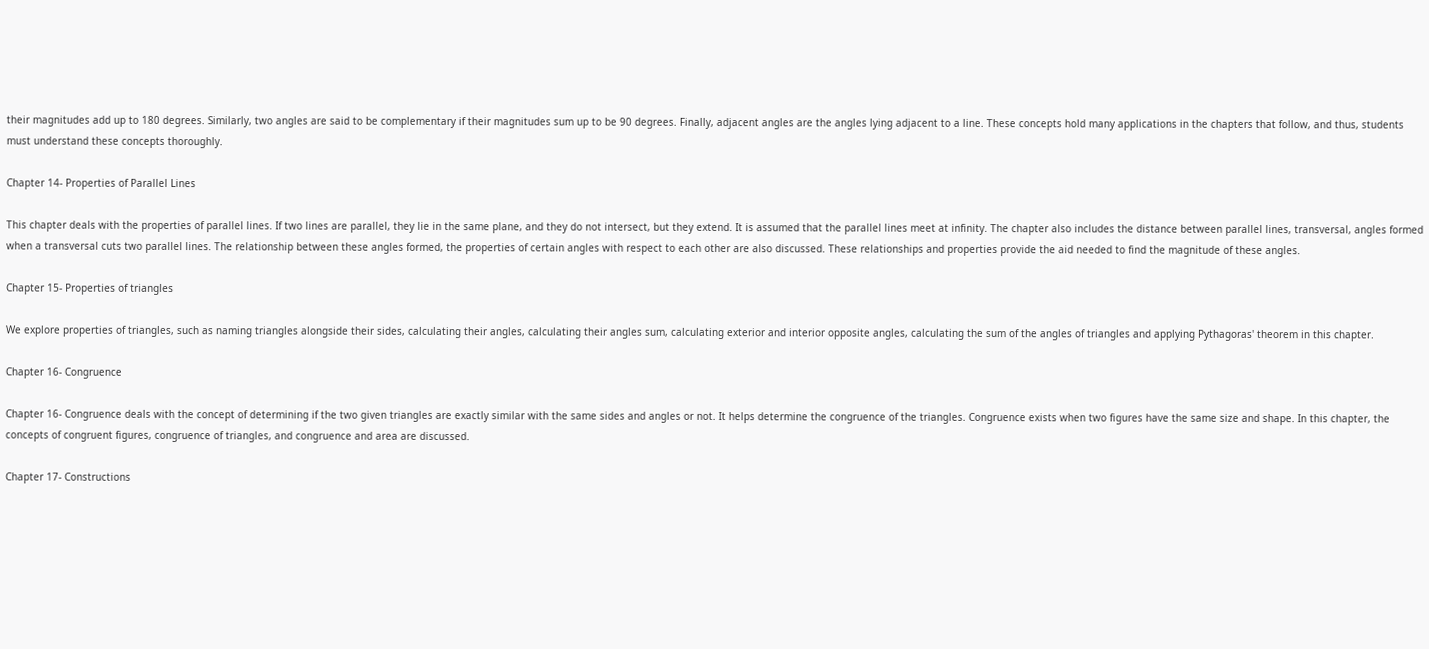their magnitudes add up to 180 degrees. Similarly, two angles are said to be complementary if their magnitudes sum up to be 90 degrees. Finally, adjacent angles are the angles lying adjacent to a line. These concepts hold many applications in the chapters that follow, and thus, students must understand these concepts thoroughly.

Chapter 14- Properties of Parallel Lines

This chapter deals with the properties of parallel lines. If two lines are parallel, they lie in the same plane, and they do not intersect, but they extend. It is assumed that the parallel lines meet at infinity. The chapter also includes the distance between parallel lines, transversal, angles formed when a transversal cuts two parallel lines. The relationship between these angles formed, the properties of certain angles with respect to each other are also discussed. These relationships and properties provide the aid needed to find the magnitude of these angles.

Chapter 15- Properties of triangles

We explore properties of triangles, such as naming triangles alongside their sides, calculating their angles, calculating their angles sum, calculating exterior and interior opposite angles, calculating the sum of the angles of triangles and applying Pythagoras' theorem in this chapter.

Chapter 16- Congruence

Chapter 16- Congruence deals with the concept of determining if the two given triangles are exactly similar with the same sides and angles or not. It helps determine the congruence of the triangles. Congruence exists when two figures have the same size and shape. In this chapter, the concepts of congruent figures, congruence of triangles, and congruence and area are discussed.

Chapter 17- Constructions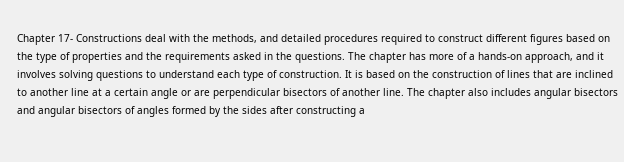Chapter 17- Constructions deal with the methods, and detailed procedures required to construct different figures based on the type of properties and the requirements asked in the questions. The chapter has more of a hands-on approach, and it involves solving questions to understand each type of construction. It is based on the construction of lines that are inclined to another line at a certain angle or are perpendicular bisectors of another line. The chapter also includes angular bisectors and angular bisectors of angles formed by the sides after constructing a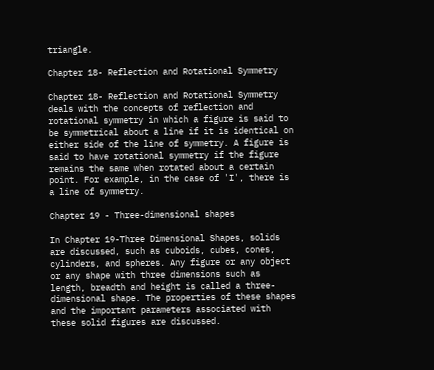triangle.

Chapter 18- Reflection and Rotational Symmetry

Chapter 18- Reflection and Rotational Symmetry deals with the concepts of reflection and rotational symmetry in which a figure is said to be symmetrical about a line if it is identical on either side of the line of symmetry. A figure is said to have rotational symmetry if the figure remains the same when rotated about a certain point. For example, in the case of 'I', there is a line of symmetry.

Chapter 19 - Three-dimensional shapes

In Chapter 19-Three Dimensional Shapes, solids are discussed, such as cuboids, cubes, cones, cylinders, and spheres. Any figure or any object or any shape with three dimensions such as length, breadth and height is called a three-dimensional shape. The properties of these shapes and the important parameters associated with these solid figures are discussed.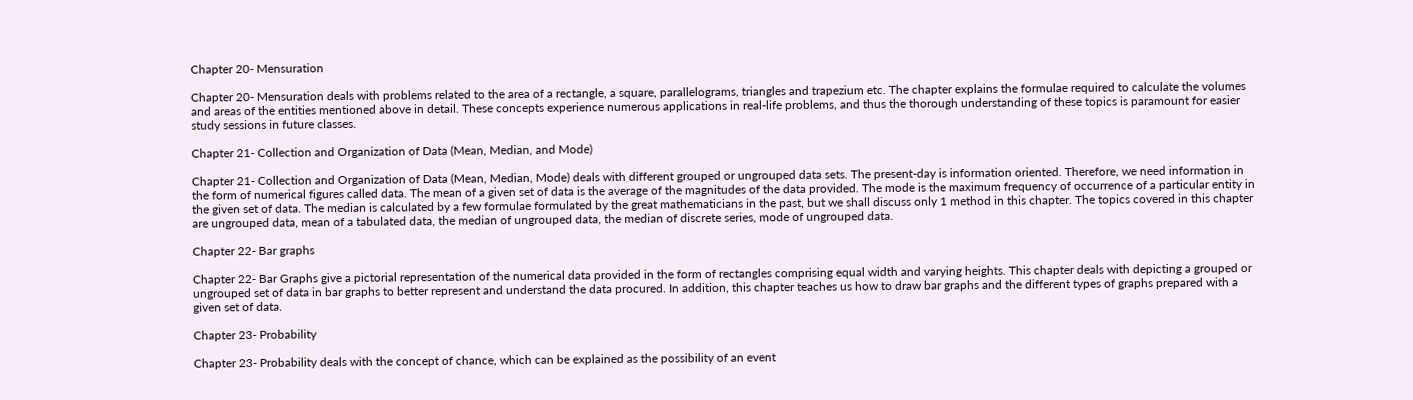Chapter 20- Mensuration

Chapter 20- Mensuration deals with problems related to the area of a rectangle, a square, parallelograms, triangles and trapezium etc. The chapter explains the formulae required to calculate the volumes and areas of the entities mentioned above in detail. These concepts experience numerous applications in real-life problems, and thus the thorough understanding of these topics is paramount for easier study sessions in future classes.

Chapter 21- Collection and Organization of Data (Mean, Median, and Mode)

Chapter 21- Collection and Organization of Data (Mean, Median, Mode) deals with different grouped or ungrouped data sets. The present-day is information oriented. Therefore, we need information in the form of numerical figures called data. The mean of a given set of data is the average of the magnitudes of the data provided. The mode is the maximum frequency of occurrence of a particular entity in the given set of data. The median is calculated by a few formulae formulated by the great mathematicians in the past, but we shall discuss only 1 method in this chapter. The topics covered in this chapter are ungrouped data, mean of a tabulated data, the median of ungrouped data, the median of discrete series, mode of ungrouped data.

Chapter 22- Bar graphs

Chapter 22- Bar Graphs give a pictorial representation of the numerical data provided in the form of rectangles comprising equal width and varying heights. This chapter deals with depicting a grouped or ungrouped set of data in bar graphs to better represent and understand the data procured. In addition, this chapter teaches us how to draw bar graphs and the different types of graphs prepared with a given set of data.

Chapter 23- Probability

Chapter 23- Probability deals with the concept of chance, which can be explained as the possibility of an event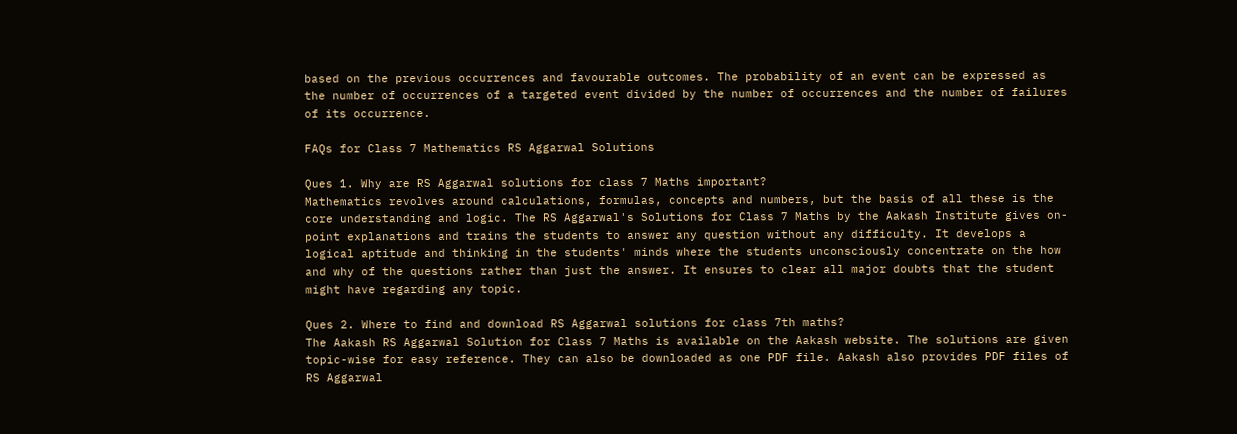based on the previous occurrences and favourable outcomes. The probability of an event can be expressed as the number of occurrences of a targeted event divided by the number of occurrences and the number of failures of its occurrence.

FAQs for Class 7 Mathematics RS Aggarwal Solutions

Ques 1. Why are RS Aggarwal solutions for class 7 Maths important?
Mathematics revolves around calculations, formulas, concepts and numbers, but the basis of all these is the core understanding and logic. The RS Aggarwal's Solutions for Class 7 Maths by the Aakash Institute gives on-point explanations and trains the students to answer any question without any difficulty. It develops a logical aptitude and thinking in the students' minds where the students unconsciously concentrate on the how and why of the questions rather than just the answer. It ensures to clear all major doubts that the student might have regarding any topic.

Ques 2. Where to find and download RS Aggarwal solutions for class 7th maths?
The Aakash RS Aggarwal Solution for Class 7 Maths is available on the Aakash website. The solutions are given topic-wise for easy reference. They can also be downloaded as one PDF file. Aakash also provides PDF files of RS Aggarwal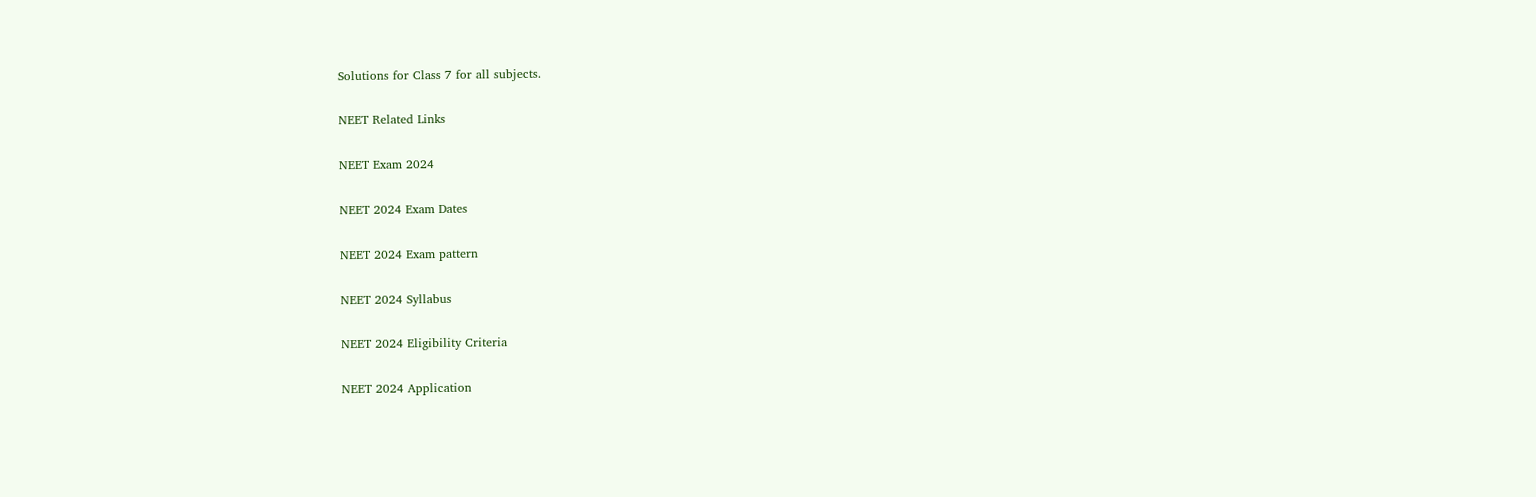Solutions for Class 7 for all subjects.

NEET Related Links

NEET Exam 2024

NEET 2024 Exam Dates

NEET 2024 Exam pattern

NEET 2024 Syllabus

NEET 2024 Eligibility Criteria

NEET 2024 Application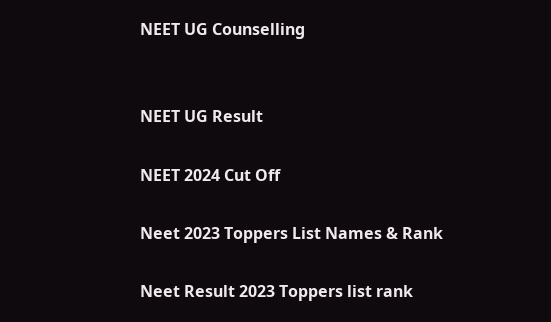NEET UG Counselling


NEET UG Result

NEET 2024 Cut Off

Neet 2023 Toppers List Names & Rank

Neet Result 2023 Toppers list rank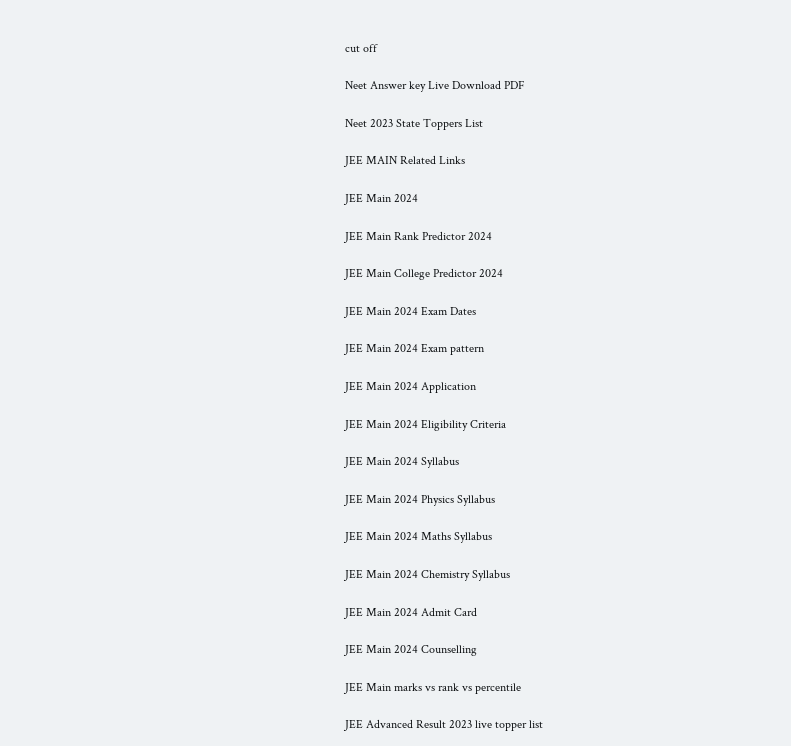cut off

Neet Answer key Live Download PDF

Neet 2023 State Toppers List

JEE MAIN Related Links

JEE Main 2024

JEE Main Rank Predictor 2024

JEE Main College Predictor 2024

JEE Main 2024 Exam Dates

JEE Main 2024 Exam pattern

JEE Main 2024 Application

JEE Main 2024 Eligibility Criteria

JEE Main 2024 Syllabus

JEE Main 2024 Physics Syllabus

JEE Main 2024 Maths Syllabus

JEE Main 2024 Chemistry Syllabus

JEE Main 2024 Admit Card

JEE Main 2024 Counselling

JEE Main marks vs rank vs percentile

JEE Advanced Result 2023 live topper list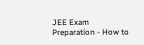JEE Exam Preparation - How to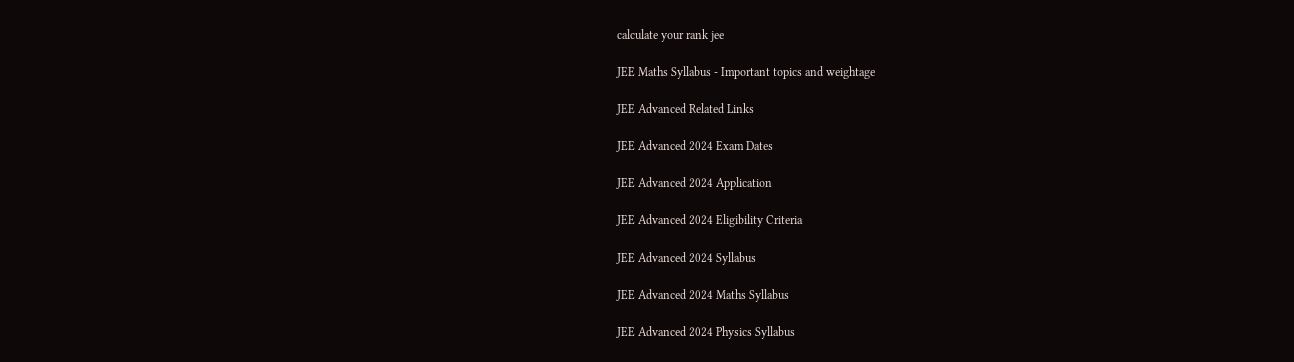calculate your rank jee

JEE Maths Syllabus - Important topics and weightage

JEE Advanced Related Links

JEE Advanced 2024 Exam Dates

JEE Advanced 2024 Application

JEE Advanced 2024 Eligibility Criteria

JEE Advanced 2024 Syllabus

JEE Advanced 2024 Maths Syllabus

JEE Advanced 2024 Physics Syllabus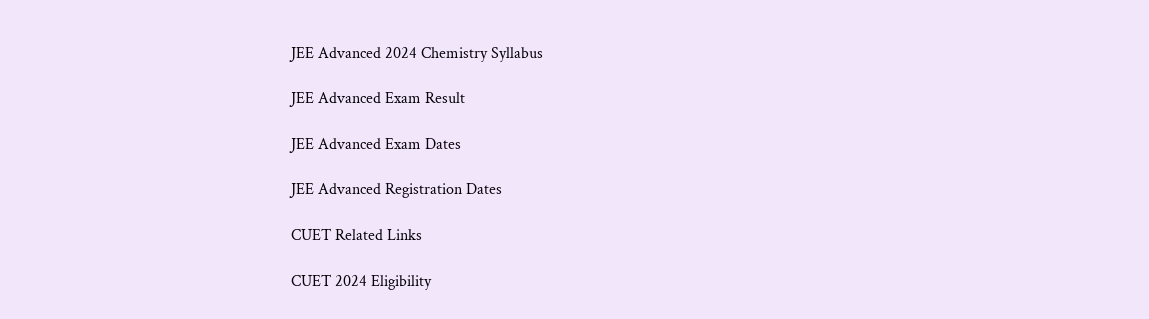JEE Advanced 2024 Chemistry Syllabus

JEE Advanced Exam Result

JEE Advanced Exam Dates

JEE Advanced Registration Dates

CUET Related Links

CUET 2024 Eligibility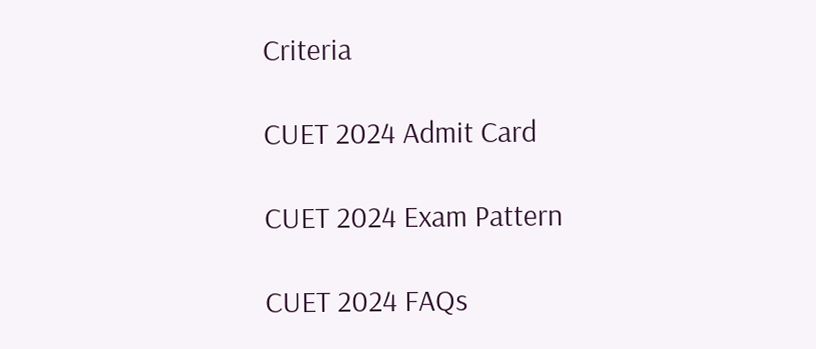Criteria

CUET 2024 Admit Card

CUET 2024 Exam Pattern

CUET 2024 FAQs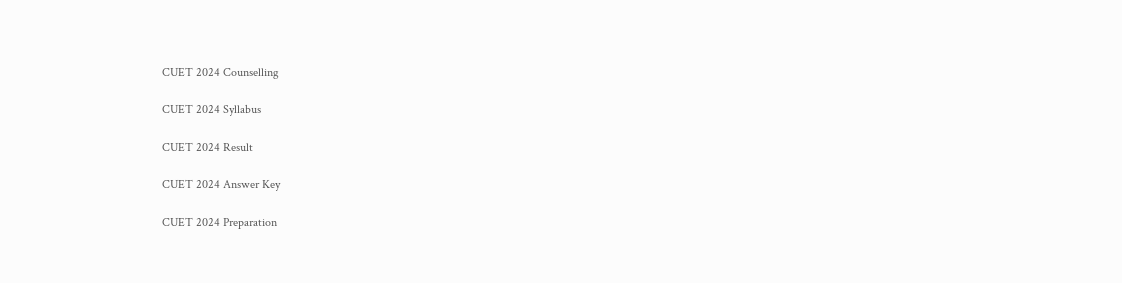CUET 2024 Counselling

CUET 2024 Syllabus

CUET 2024 Result

CUET 2024 Answer Key

CUET 2024 Preparation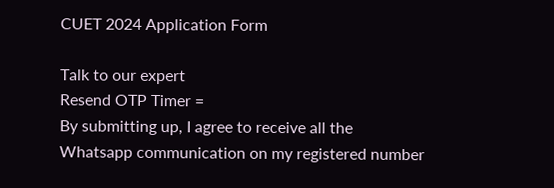CUET 2024 Application Form

Talk to our expert
Resend OTP Timer =
By submitting up, I agree to receive all the Whatsapp communication on my registered number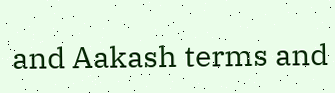and Aakash terms and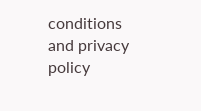conditions and privacy policy